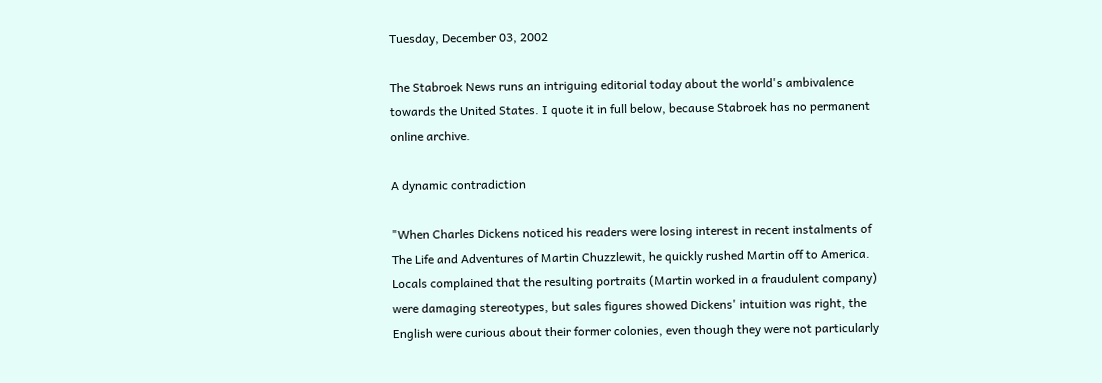Tuesday, December 03, 2002

The Stabroek News runs an intriguing editorial today about the world's ambivalence towards the United States. I quote it in full below, because Stabroek has no permanent online archive.

A dynamic contradiction

"When Charles Dickens noticed his readers were losing interest in recent instalments of The Life and Adventures of Martin Chuzzlewit, he quickly rushed Martin off to America. Locals complained that the resulting portraits (Martin worked in a fraudulent company) were damaging stereotypes, but sales figures showed Dickens' intuition was right, the English were curious about their former colonies, even though they were not particularly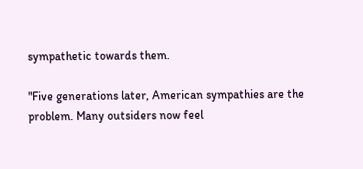sympathetic towards them.

"Five generations later, American sympathies are the problem. Many outsiders now feel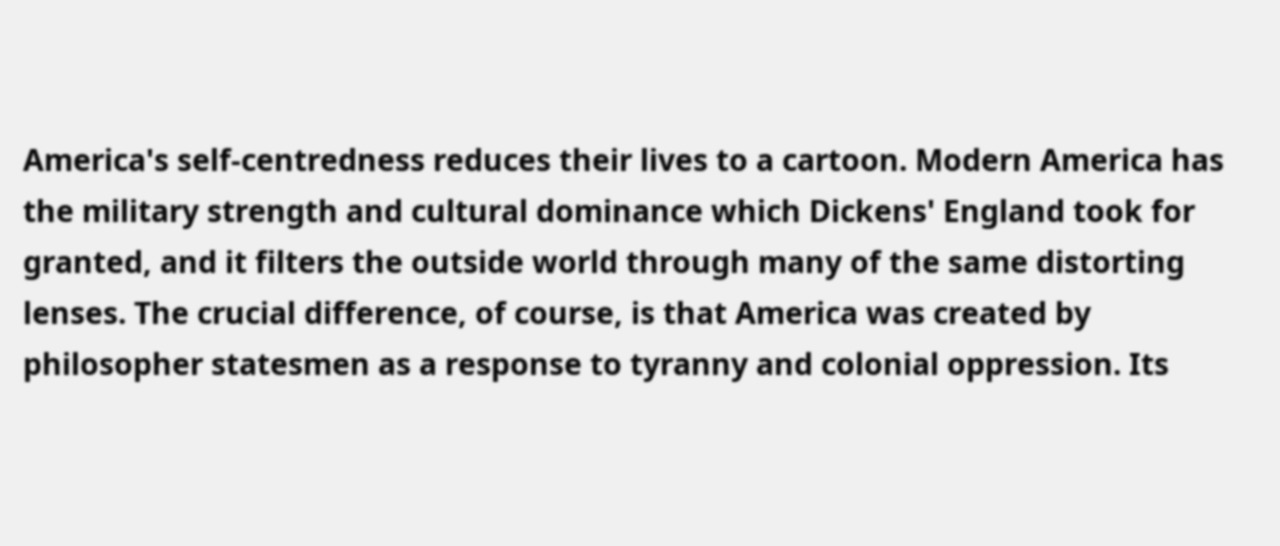America's self-centredness reduces their lives to a cartoon. Modern America has the military strength and cultural dominance which Dickens' England took for granted, and it filters the outside world through many of the same distorting lenses. The crucial difference, of course, is that America was created by philosopher statesmen as a response to tyranny and colonial oppression. Its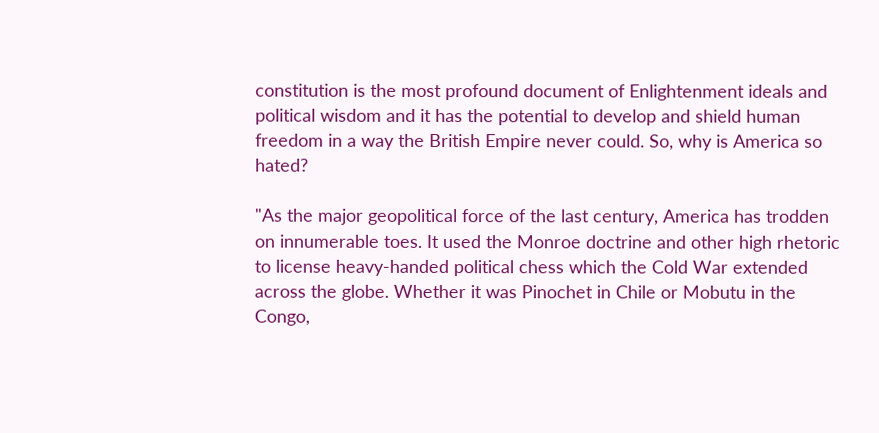constitution is the most profound document of Enlightenment ideals and political wisdom and it has the potential to develop and shield human freedom in a way the British Empire never could. So, why is America so hated?

"As the major geopolitical force of the last century, America has trodden on innumerable toes. It used the Monroe doctrine and other high rhetoric to license heavy-handed political chess which the Cold War extended across the globe. Whether it was Pinochet in Chile or Mobutu in the Congo,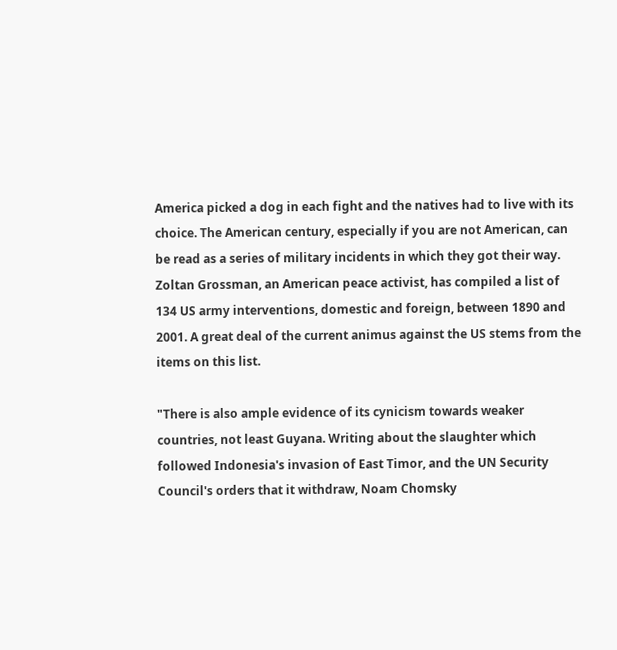America picked a dog in each fight and the natives had to live with its choice. The American century, especially if you are not American, can be read as a series of military incidents in which they got their way. Zoltan Grossman, an American peace activist, has compiled a list of 134 US army interventions, domestic and foreign, between 1890 and 2001. A great deal of the current animus against the US stems from the items on this list.

"There is also ample evidence of its cynicism towards weaker countries, not least Guyana. Writing about the slaughter which followed Indonesia's invasion of East Timor, and the UN Security Council's orders that it withdraw, Noam Chomsky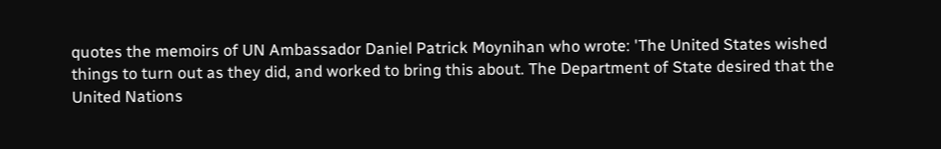quotes the memoirs of UN Ambassador Daniel Patrick Moynihan who wrote: 'The United States wished things to turn out as they did, and worked to bring this about. The Department of State desired that the United Nations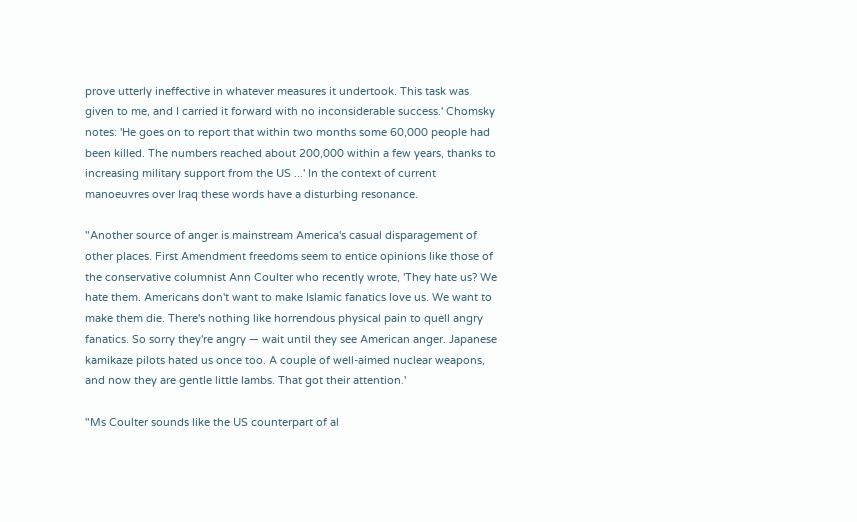prove utterly ineffective in whatever measures it undertook. This task was given to me, and I carried it forward with no inconsiderable success.' Chomsky notes: 'He goes on to report that within two months some 60,000 people had been killed. The numbers reached about 200,000 within a few years, thanks to increasing military support from the US ...' In the context of current manoeuvres over Iraq these words have a disturbing resonance.

"Another source of anger is mainstream America's casual disparagement of other places. First Amendment freedoms seem to entice opinions like those of the conservative columnist Ann Coulter who recently wrote, 'They hate us? We hate them. Americans don't want to make Islamic fanatics love us. We want to make them die. There's nothing like horrendous physical pain to quell angry fanatics. So sorry they're angry — wait until they see American anger. Japanese kamikaze pilots hated us once too. A couple of well-aimed nuclear weapons, and now they are gentle little lambs. That got their attention.'

"Ms Coulter sounds like the US counterpart of al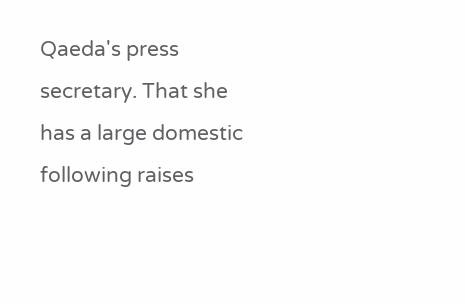Qaeda's press secretary. That she has a large domestic following raises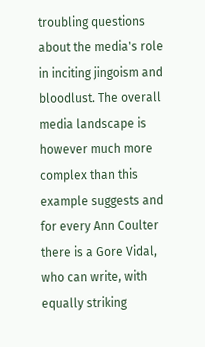troubling questions about the media's role in inciting jingoism and bloodlust. The overall media landscape is however much more complex than this example suggests and for every Ann Coulter there is a Gore Vidal, who can write, with equally striking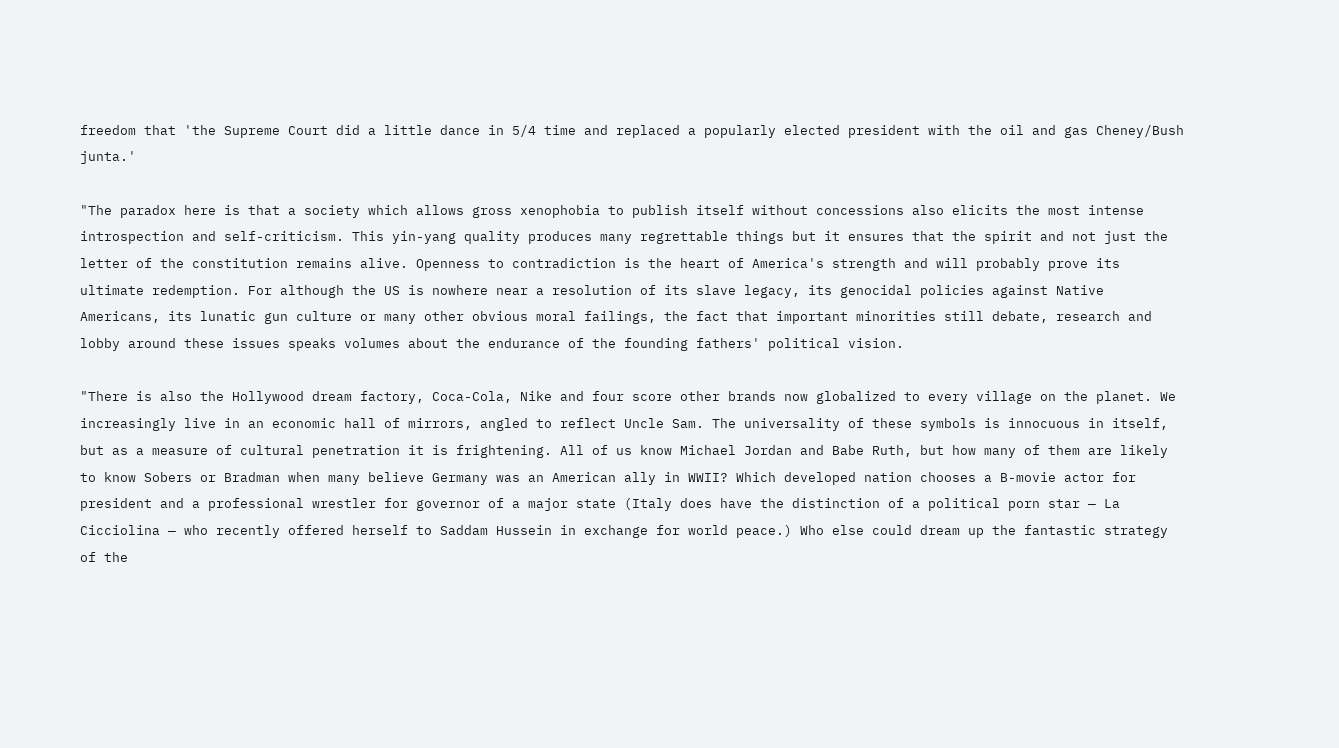freedom that 'the Supreme Court did a little dance in 5/4 time and replaced a popularly elected president with the oil and gas Cheney/Bush junta.'

"The paradox here is that a society which allows gross xenophobia to publish itself without concessions also elicits the most intense introspection and self-criticism. This yin-yang quality produces many regrettable things but it ensures that the spirit and not just the letter of the constitution remains alive. Openness to contradiction is the heart of America's strength and will probably prove its ultimate redemption. For although the US is nowhere near a resolution of its slave legacy, its genocidal policies against Native Americans, its lunatic gun culture or many other obvious moral failings, the fact that important minorities still debate, research and lobby around these issues speaks volumes about the endurance of the founding fathers' political vision.

"There is also the Hollywood dream factory, Coca-Cola, Nike and four score other brands now globalized to every village on the planet. We increasingly live in an economic hall of mirrors, angled to reflect Uncle Sam. The universality of these symbols is innocuous in itself, but as a measure of cultural penetration it is frightening. All of us know Michael Jordan and Babe Ruth, but how many of them are likely to know Sobers or Bradman when many believe Germany was an American ally in WWII? Which developed nation chooses a B-movie actor for president and a professional wrestler for governor of a major state (Italy does have the distinction of a political porn star — La Cicciolina — who recently offered herself to Saddam Hussein in exchange for world peace.) Who else could dream up the fantastic strategy of the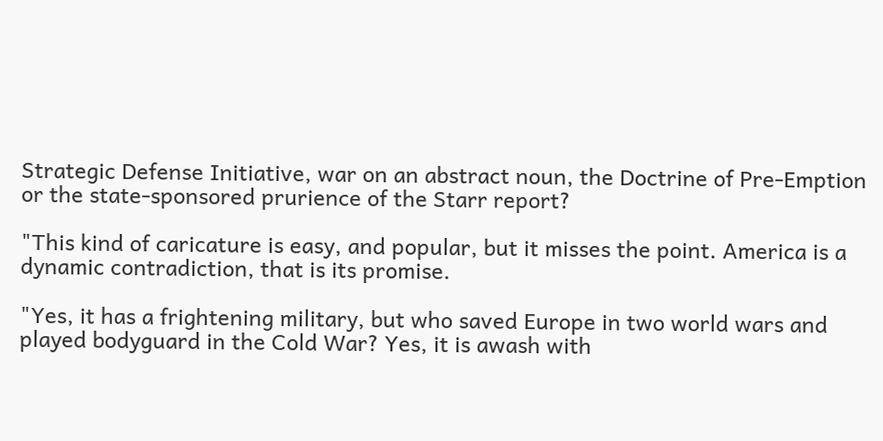Strategic Defense Initiative, war on an abstract noun, the Doctrine of Pre-Emption or the state-sponsored prurience of the Starr report?

"This kind of caricature is easy, and popular, but it misses the point. America is a dynamic contradiction, that is its promise.

"Yes, it has a frightening military, but who saved Europe in two world wars and played bodyguard in the Cold War? Yes, it is awash with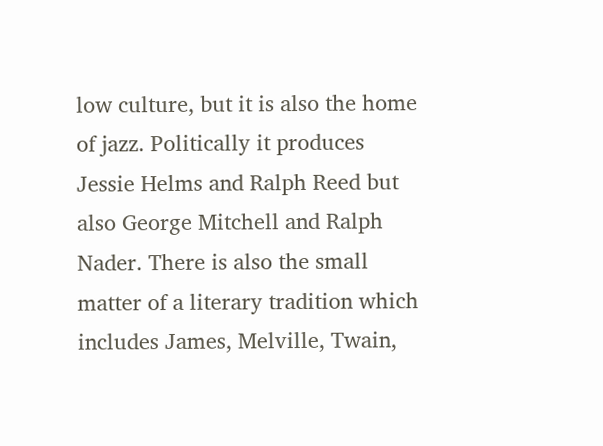low culture, but it is also the home of jazz. Politically it produces Jessie Helms and Ralph Reed but also George Mitchell and Ralph Nader. There is also the small matter of a literary tradition which includes James, Melville, Twain,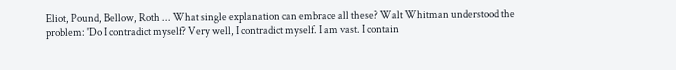Eliot, Pound, Bellow, Roth ... What single explanation can embrace all these? Walt Whitman understood the problem: 'Do I contradict myself? Very well, I contradict myself. I am vast. I contain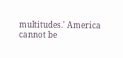multitudes.' America cannot be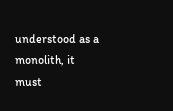understood as a monolith, it must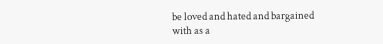be loved and hated and bargained with as a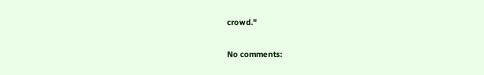crowd."

No comments: